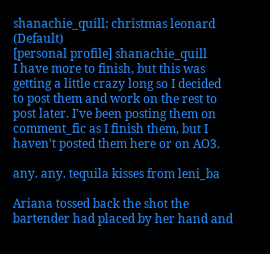shanachie_quill: christmas leonard (Default)
[personal profile] shanachie_quill
I have more to finish, but this was getting a little crazy long so I decided to post them and work on the rest to post later. I've been posting them on comment_fic as I finish them, but I haven't posted them here or on AO3.

any. any. tequila kisses from leni_ba

Ariana tossed back the shot the bartender had placed by her hand and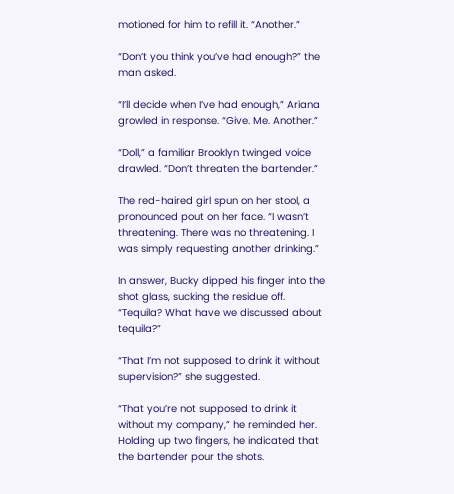motioned for him to refill it. “Another.”

“Don’t you think you’ve had enough?” the man asked.

“I’ll decide when I’ve had enough,” Ariana growled in response. “Give. Me. Another.”

“Doll,” a familiar Brooklyn twinged voice drawled. “Don’t threaten the bartender.”

The red-haired girl spun on her stool, a pronounced pout on her face. “I wasn’t threatening. There was no threatening. I was simply requesting another drinking.”

In answer, Bucky dipped his finger into the shot glass, sucking the residue off. “Tequila? What have we discussed about tequila?”

“That I’m not supposed to drink it without supervision?” she suggested.

“That you’re not supposed to drink it without my company,” he reminded her. Holding up two fingers, he indicated that the bartender pour the shots.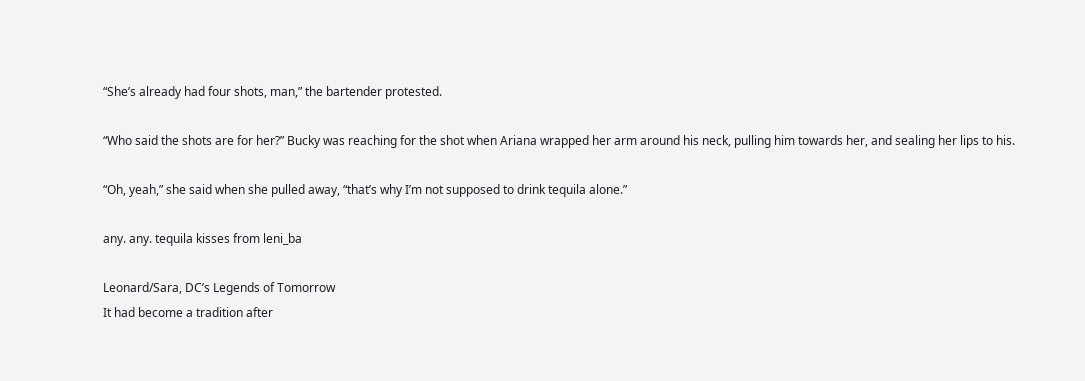“She’s already had four shots, man,” the bartender protested.

“Who said the shots are for her?” Bucky was reaching for the shot when Ariana wrapped her arm around his neck, pulling him towards her, and sealing her lips to his.

“Oh, yeah,” she said when she pulled away, “that’s why I’m not supposed to drink tequila alone.”

any. any. tequila kisses from leni_ba

Leonard/Sara, DC’s Legends of Tomorrow
It had become a tradition after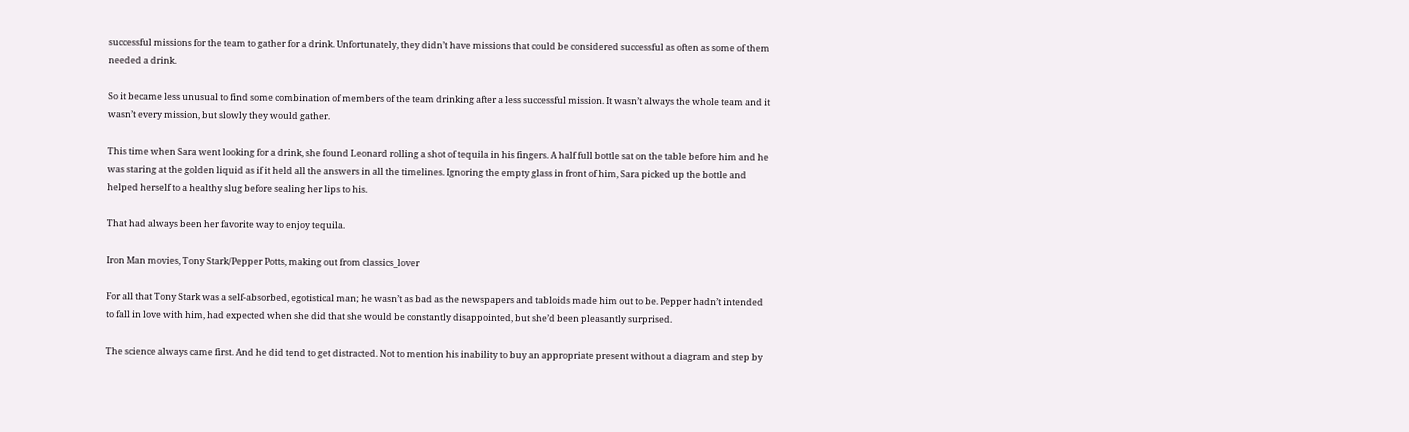successful missions for the team to gather for a drink. Unfortunately, they didn’t have missions that could be considered successful as often as some of them needed a drink.

So it became less unusual to find some combination of members of the team drinking after a less successful mission. It wasn’t always the whole team and it wasn’t every mission, but slowly they would gather.

This time when Sara went looking for a drink, she found Leonard rolling a shot of tequila in his fingers. A half full bottle sat on the table before him and he was staring at the golden liquid as if it held all the answers in all the timelines. Ignoring the empty glass in front of him, Sara picked up the bottle and helped herself to a healthy slug before sealing her lips to his.

That had always been her favorite way to enjoy tequila.

Iron Man movies, Tony Stark/Pepper Potts, making out from classics_lover

For all that Tony Stark was a self-absorbed, egotistical man; he wasn’t as bad as the newspapers and tabloids made him out to be. Pepper hadn’t intended to fall in love with him, had expected when she did that she would be constantly disappointed, but she’d been pleasantly surprised.

The science always came first. And he did tend to get distracted. Not to mention his inability to buy an appropriate present without a diagram and step by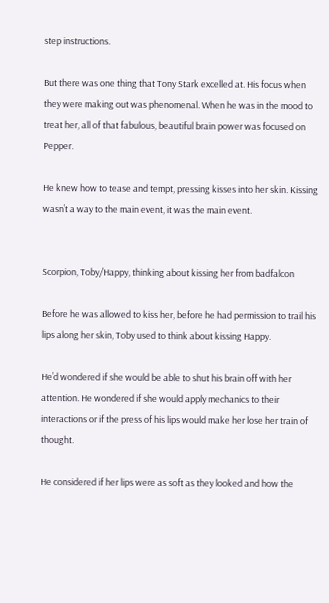step instructions.

But there was one thing that Tony Stark excelled at. His focus when they were making out was phenomenal. When he was in the mood to treat her, all of that fabulous, beautiful brain power was focused on Pepper.

He knew how to tease and tempt, pressing kisses into her skin. Kissing wasn’t a way to the main event, it was the main event.


Scorpion, Toby/Happy, thinking about kissing her from badfalcon

Before he was allowed to kiss her, before he had permission to trail his lips along her skin, Toby used to think about kissing Happy.

He’d wondered if she would be able to shut his brain off with her attention. He wondered if she would apply mechanics to their interactions or if the press of his lips would make her lose her train of thought.

He considered if her lips were as soft as they looked and how the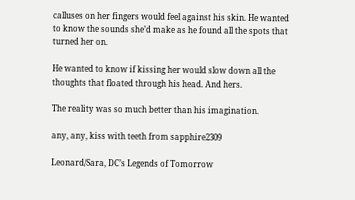calluses on her fingers would feel against his skin. He wanted to know the sounds she’d make as he found all the spots that turned her on.

He wanted to know if kissing her would slow down all the thoughts that floated through his head. And hers.

The reality was so much better than his imagination.

any, any, kiss with teeth from sapphire2309

Leonard/Sara, DC’s Legends of Tomorrow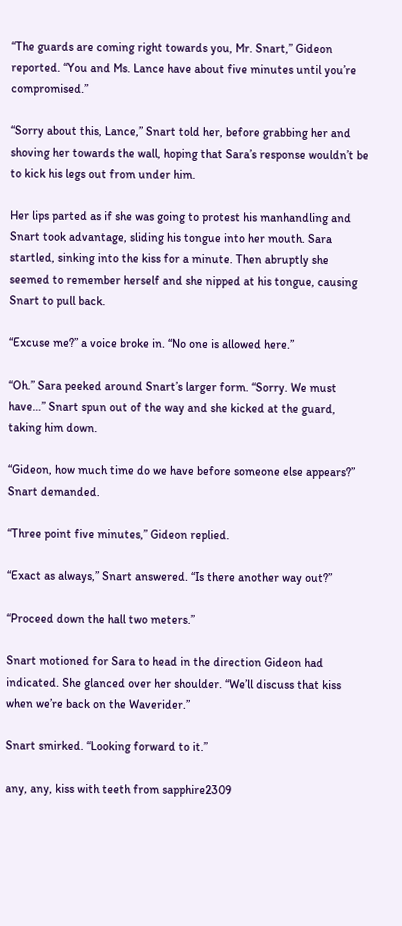“The guards are coming right towards you, Mr. Snart,” Gideon reported. “You and Ms. Lance have about five minutes until you’re compromised.”

“Sorry about this, Lance,” Snart told her, before grabbing her and shoving her towards the wall, hoping that Sara’s response wouldn’t be to kick his legs out from under him.

Her lips parted as if she was going to protest his manhandling and Snart took advantage, sliding his tongue into her mouth. Sara startled, sinking into the kiss for a minute. Then abruptly she seemed to remember herself and she nipped at his tongue, causing Snart to pull back.

“Excuse me?” a voice broke in. “No one is allowed here.”

“Oh.” Sara peeked around Snart’s larger form. “Sorry. We must have…” Snart spun out of the way and she kicked at the guard, taking him down.

“Gideon, how much time do we have before someone else appears?” Snart demanded.

“Three point five minutes,” Gideon replied.

“Exact as always,” Snart answered. “Is there another way out?”

“Proceed down the hall two meters.”

Snart motioned for Sara to head in the direction Gideon had indicated. She glanced over her shoulder. “We’ll discuss that kiss when we’re back on the Waverider.”

Snart smirked. “Looking forward to it.”

any, any, kiss with teeth from sapphire2309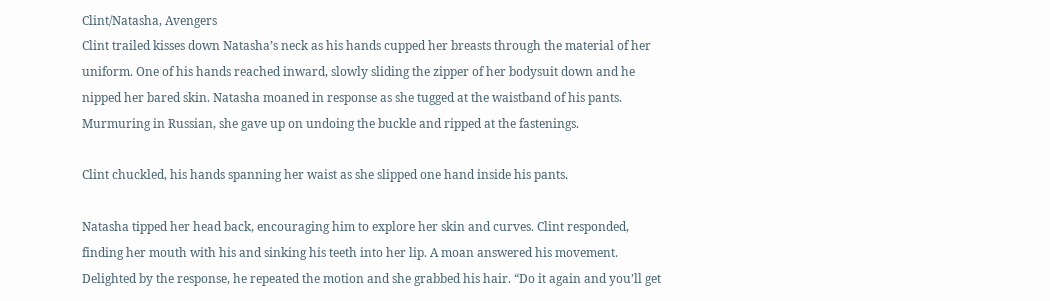Clint/Natasha, Avengers
Clint trailed kisses down Natasha’s neck as his hands cupped her breasts through the material of her uniform. One of his hands reached inward, slowly sliding the zipper of her bodysuit down and he nipped her bared skin. Natasha moaned in response as she tugged at the waistband of his pants. Murmuring in Russian, she gave up on undoing the buckle and ripped at the fastenings.

Clint chuckled, his hands spanning her waist as she slipped one hand inside his pants.

Natasha tipped her head back, encouraging him to explore her skin and curves. Clint responded, finding her mouth with his and sinking his teeth into her lip. A moan answered his movement. Delighted by the response, he repeated the motion and she grabbed his hair. “Do it again and you’ll get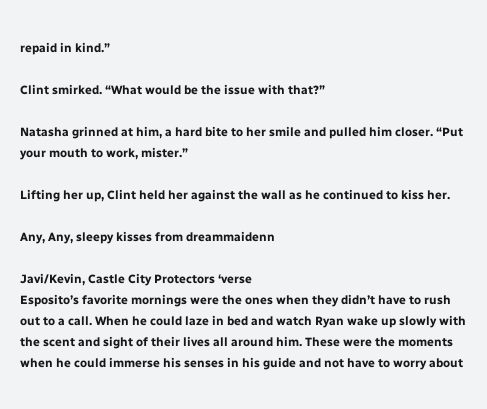repaid in kind.”

Clint smirked. “What would be the issue with that?”

Natasha grinned at him, a hard bite to her smile and pulled him closer. “Put your mouth to work, mister.”

Lifting her up, Clint held her against the wall as he continued to kiss her.

Any, Any, sleepy kisses from dreammaidenn

Javi/Kevin, Castle City Protectors ‘verse
Esposito’s favorite mornings were the ones when they didn’t have to rush out to a call. When he could laze in bed and watch Ryan wake up slowly with the scent and sight of their lives all around him. These were the moments when he could immerse his senses in his guide and not have to worry about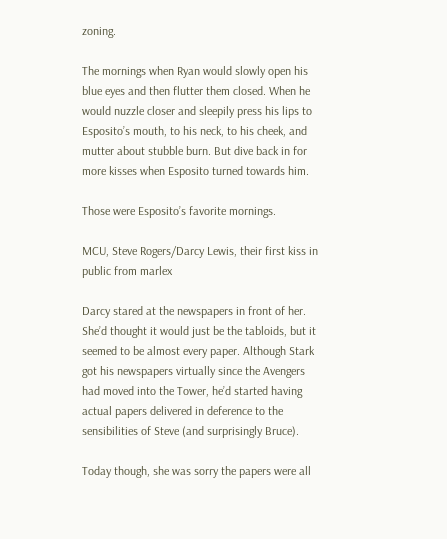zoning.

The mornings when Ryan would slowly open his blue eyes and then flutter them closed. When he would nuzzle closer and sleepily press his lips to Esposito’s mouth, to his neck, to his cheek, and mutter about stubble burn. But dive back in for more kisses when Esposito turned towards him.

Those were Esposito’s favorite mornings.

MCU, Steve Rogers/Darcy Lewis, their first kiss in public from marlex

Darcy stared at the newspapers in front of her. She’d thought it would just be the tabloids, but it seemed to be almost every paper. Although Stark got his newspapers virtually since the Avengers had moved into the Tower, he’d started having actual papers delivered in deference to the sensibilities of Steve (and surprisingly Bruce).

Today though, she was sorry the papers were all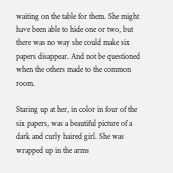waiting on the table for them. She might have been able to hide one or two, but there was no way she could make six papers disappear. And not be questioned when the others made to the common room.

Staring up at her, in color in four of the six papers, was a beautiful picture of a dark and curly haired girl. She was wrapped up in the arms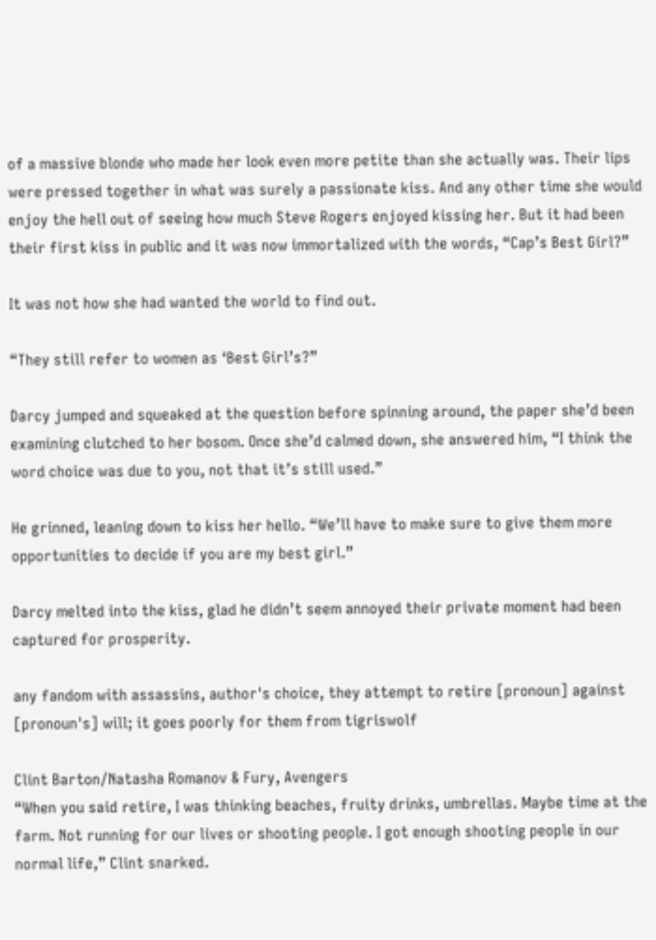of a massive blonde who made her look even more petite than she actually was. Their lips were pressed together in what was surely a passionate kiss. And any other time she would enjoy the hell out of seeing how much Steve Rogers enjoyed kissing her. But it had been their first kiss in public and it was now immortalized with the words, “Cap’s Best Girl?”

It was not how she had wanted the world to find out.

“They still refer to women as ‘Best Girl’s?”

Darcy jumped and squeaked at the question before spinning around, the paper she’d been examining clutched to her bosom. Once she’d calmed down, she answered him, “I think the word choice was due to you, not that it’s still used.”

He grinned, leaning down to kiss her hello. “We’ll have to make sure to give them more opportunities to decide if you are my best girl.”

Darcy melted into the kiss, glad he didn’t seem annoyed their private moment had been captured for prosperity.

any fandom with assassins, author's choice, they attempt to retire [pronoun] against [pronoun's] will; it goes poorly for them from tigriswolf

Clint Barton/Natasha Romanov & Fury, Avengers
“When you said retire, I was thinking beaches, fruity drinks, umbrellas. Maybe time at the farm. Not running for our lives or shooting people. I got enough shooting people in our normal life,” Clint snarked.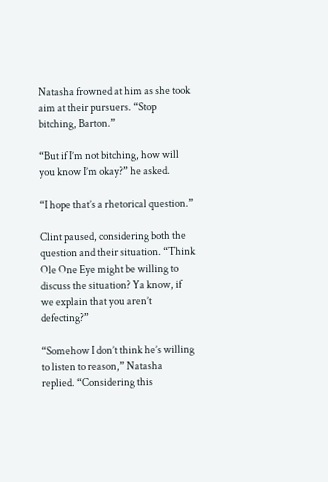Natasha frowned at him as she took aim at their pursuers. “Stop bitching, Barton.”

“But if I’m not bitching, how will you know I’m okay?” he asked.

“I hope that’s a rhetorical question.”

Clint paused, considering both the question and their situation. “Think Ole One Eye might be willing to discuss the situation? Ya know, if we explain that you aren’t defecting?”

“Somehow I don’t think he’s willing to listen to reason,” Natasha replied. “Considering this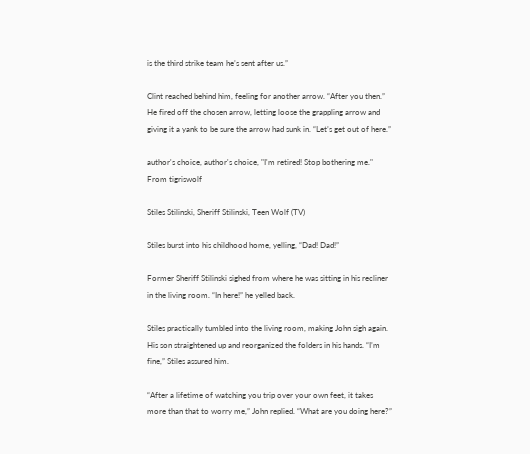is the third strike team he’s sent after us.”

Clint reached behind him, feeling for another arrow. “After you then.” He fired off the chosen arrow, letting loose the grappling arrow and giving it a yank to be sure the arrow had sunk in. “Let’s get out of here.”

author's choice, author's choice, "I'm retired! Stop bothering me." From tigriswolf

Stiles Stilinski, Sheriff Stilinski, Teen Wolf (TV)

Stiles burst into his childhood home, yelling, “Dad! Dad!”

Former Sheriff Stilinski sighed from where he was sitting in his recliner in the living room. “In here!” he yelled back.

Stiles practically tumbled into the living room, making John sigh again. His son straightened up and reorganized the folders in his hands. “I’m fine,” Stiles assured him.

“After a lifetime of watching you trip over your own feet, it takes more than that to worry me,” John replied. “What are you doing here?”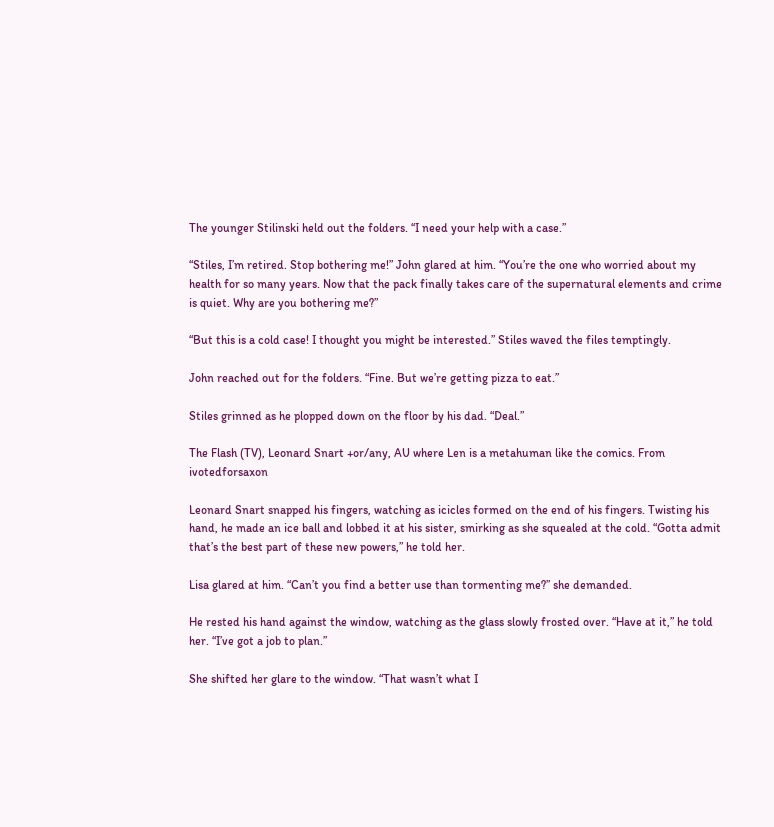The younger Stilinski held out the folders. “I need your help with a case.”

“Stiles, I’m retired. Stop bothering me!” John glared at him. “You’re the one who worried about my health for so many years. Now that the pack finally takes care of the supernatural elements and crime is quiet. Why are you bothering me?”

“But this is a cold case! I thought you might be interested.” Stiles waved the files temptingly.

John reached out for the folders. “Fine. But we’re getting pizza to eat.”

Stiles grinned as he plopped down on the floor by his dad. “Deal.”

The Flash (TV), Leonard Snart +or/any, AU where Len is a metahuman like the comics. From ivotedforsaxon

Leonard Snart snapped his fingers, watching as icicles formed on the end of his fingers. Twisting his hand, he made an ice ball and lobbed it at his sister, smirking as she squealed at the cold. “Gotta admit that’s the best part of these new powers,” he told her.

Lisa glared at him. “Can’t you find a better use than tormenting me?” she demanded.

He rested his hand against the window, watching as the glass slowly frosted over. “Have at it,” he told her. “I’ve got a job to plan.”

She shifted her glare to the window. “That wasn’t what I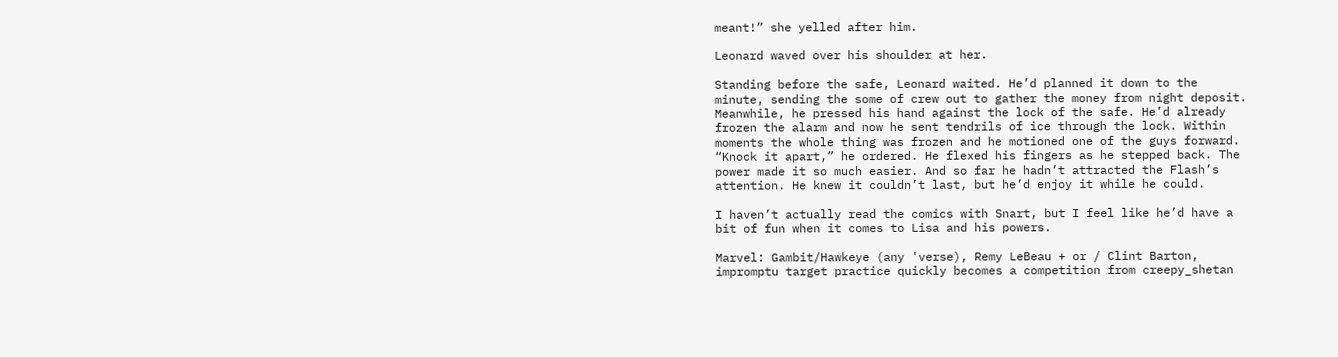meant!” she yelled after him.

Leonard waved over his shoulder at her.

Standing before the safe, Leonard waited. He’d planned it down to the minute, sending the some of crew out to gather the money from night deposit. Meanwhile, he pressed his hand against the lock of the safe. He’d already frozen the alarm and now he sent tendrils of ice through the lock. Within moments the whole thing was frozen and he motioned one of the guys forward. “Knock it apart,” he ordered. He flexed his fingers as he stepped back. The power made it so much easier. And so far he hadn’t attracted the Flash’s attention. He knew it couldn’t last, but he’d enjoy it while he could.

I haven’t actually read the comics with Snart, but I feel like he’d have a bit of fun when it comes to Lisa and his powers.

Marvel: Gambit/Hawkeye (any 'verse), Remy LeBeau + or / Clint Barton, impromptu target practice quickly becomes a competition from creepy_shetan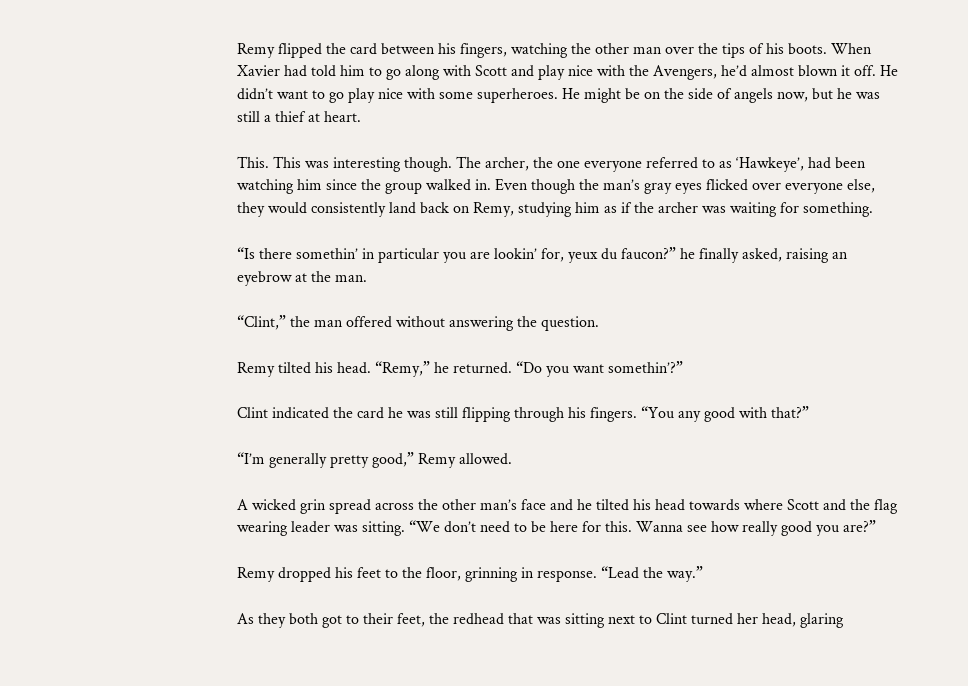Remy flipped the card between his fingers, watching the other man over the tips of his boots. When Xavier had told him to go along with Scott and play nice with the Avengers, he’d almost blown it off. He didn’t want to go play nice with some superheroes. He might be on the side of angels now, but he was still a thief at heart.

This. This was interesting though. The archer, the one everyone referred to as ‘Hawkeye’, had been watching him since the group walked in. Even though the man’s gray eyes flicked over everyone else, they would consistently land back on Remy, studying him as if the archer was waiting for something.

“Is there somethin’ in particular you are lookin’ for, yeux du faucon?” he finally asked, raising an eyebrow at the man.

“Clint,” the man offered without answering the question.

Remy tilted his head. “Remy,” he returned. “Do you want somethin’?”

Clint indicated the card he was still flipping through his fingers. “You any good with that?”

“I’m generally pretty good,” Remy allowed.

A wicked grin spread across the other man’s face and he tilted his head towards where Scott and the flag wearing leader was sitting. “We don’t need to be here for this. Wanna see how really good you are?”

Remy dropped his feet to the floor, grinning in response. “Lead the way.”

As they both got to their feet, the redhead that was sitting next to Clint turned her head, glaring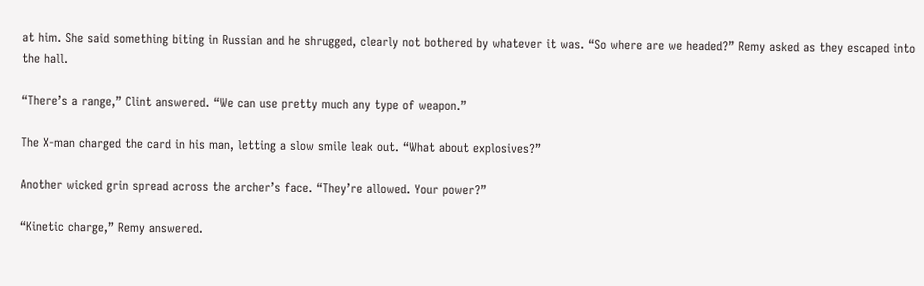at him. She said something biting in Russian and he shrugged, clearly not bothered by whatever it was. “So where are we headed?” Remy asked as they escaped into the hall.

“There’s a range,” Clint answered. “We can use pretty much any type of weapon.”

The X-man charged the card in his man, letting a slow smile leak out. “What about explosives?”

Another wicked grin spread across the archer’s face. “They’re allowed. Your power?”

“Kinetic charge,” Remy answered.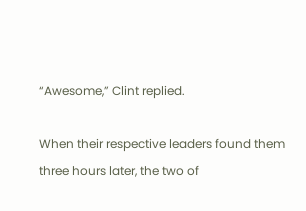“Awesome,” Clint replied.

When their respective leaders found them three hours later, the two of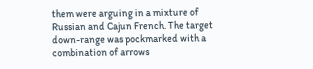them were arguing in a mixture of Russian and Cajun French. The target down-range was pockmarked with a combination of arrows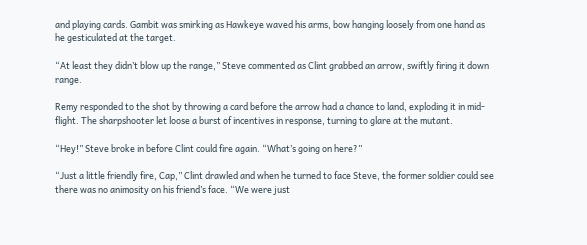and playing cards. Gambit was smirking as Hawkeye waved his arms, bow hanging loosely from one hand as he gesticulated at the target.

“At least they didn’t blow up the range,” Steve commented as Clint grabbed an arrow, swiftly firing it down range.

Remy responded to the shot by throwing a card before the arrow had a chance to land, exploding it in mid-flight. The sharpshooter let loose a burst of incentives in response, turning to glare at the mutant.

“Hey!” Steve broke in before Clint could fire again. “What’s going on here?”

“Just a little friendly fire, Cap,” Clint drawled and when he turned to face Steve, the former soldier could see there was no animosity on his friend’s face. “We were just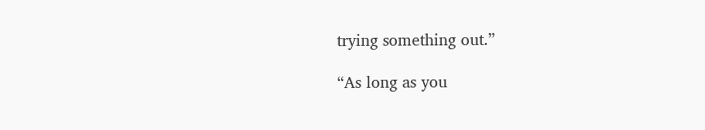trying something out.”

“As long as you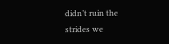didn’t ruin the strides we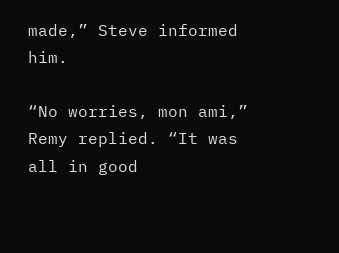made,” Steve informed him.

“No worries, mon ami,” Remy replied. “It was all in good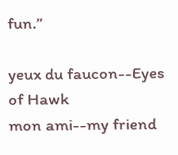fun.”

yeux du faucon--Eyes of Hawk
mon ami--my friend